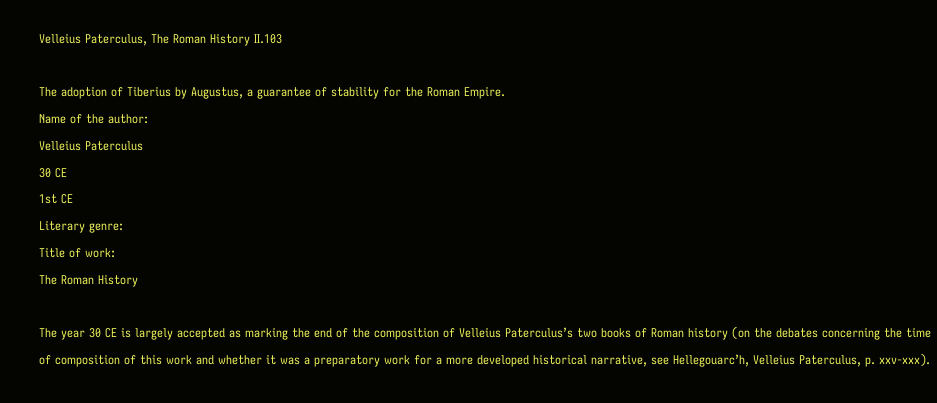Velleius Paterculus, The Roman History II.103

The adoption of Tiberius by Augustus, a guarantee of stability for the Roman Empire.
Name of the author:
Velleius Paterculus
30 CE
1st CE
Literary genre:
Title of work:
The Roman History

The year 30 CE is largely accepted as marking the end of the composition of Velleius Paterculus’s two books of Roman history (on the debates concerning the time of composition of this work and whether it was a preparatory work for a more developed historical narrative, see Hellegouarc’h, Velleius Paterculus, p. xxv-xxx).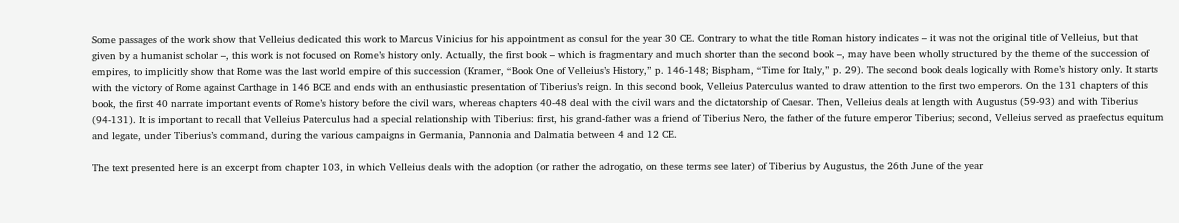Some passages of the work show that Velleius dedicated this work to Marcus Vinicius for his appointment as consul for the year 30 CE. Contrary to what the title Roman history indicates – it was not the original title of Velleius, but that given by a humanist scholar –, this work is not focused on Rome’s history only. Actually, the first book – which is fragmentary and much shorter than the second book –, may have been wholly structured by the theme of the succession of empires, to implicitly show that Rome was the last world empire of this succession (Kramer, “Book One of Velleius’s History,” p. 146-148; Bispham, “Time for Italy,” p. 29). The second book deals logically with Rome’s history only. It starts with the victory of Rome against Carthage in 146 BCE and ends with an enthusiastic presentation of Tiberius’s reign. In this second book, Velleius Paterculus wanted to draw attention to the first two emperors. On the 131 chapters of this book, the first 40 narrate important events of Rome’s history before the civil wars, whereas chapters 40-48 deal with the civil wars and the dictatorship of Caesar. Then, Velleius deals at length with Augustus (59-93) and with Tiberius (94-131). It is important to recall that Velleius Paterculus had a special relationship with Tiberius: first, his grand-father was a friend of Tiberius Nero, the father of the future emperor Tiberius; second, Velleius served as praefectus equitum and legate, under Tiberius’s command, during the various campaigns in Germania, Pannonia and Dalmatia between 4 and 12 CE.

The text presented here is an excerpt from chapter 103, in which Velleius deals with the adoption (or rather the adrogatio, on these terms see later) of Tiberius by Augustus, the 26th June of the year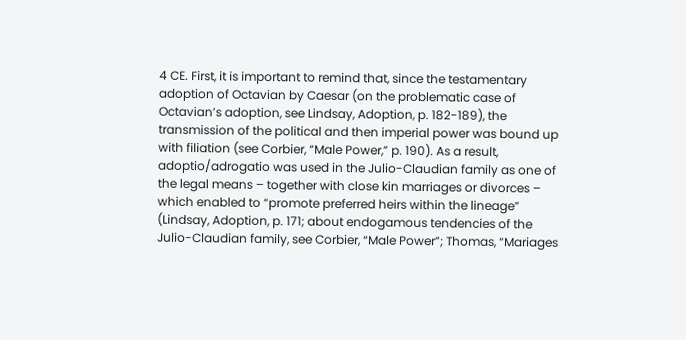4 CE. First, it is important to remind that, since the testamentary adoption of Octavian by Caesar (on the problematic case of Octavian’s adoption, see Lindsay, Adoption, p. 182-189), the transmission of the political and then imperial power was bound up with filiation (see Corbier, “Male Power,” p. 190). As a result, adoptio/adrogatio was used in the Julio-Claudian family as one of the legal means – together with close kin marriages or divorces – which enabled to “promote preferred heirs within the lineage” (Lindsay, Adoption, p. 171; about endogamous tendencies of the Julio-Claudian family, see Corbier, “Male Power”; Thomas, “Mariages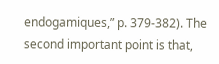endogamiques,” p. 379-382). The second important point is that,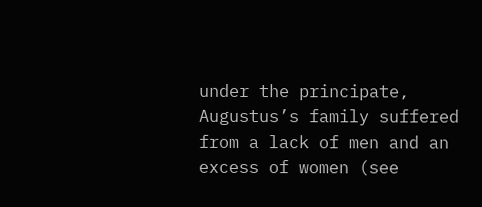under the principate, Augustus’s family suffered from a lack of men and an excess of women (see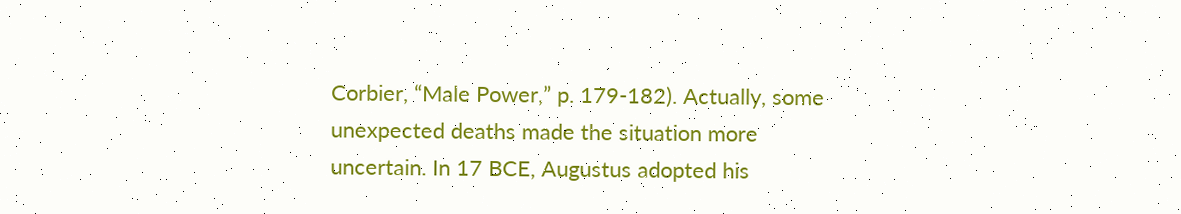Corbier, “Male Power,” p. 179-182). Actually, some unexpected deaths made the situation more uncertain. In 17 BCE, Augustus adopted his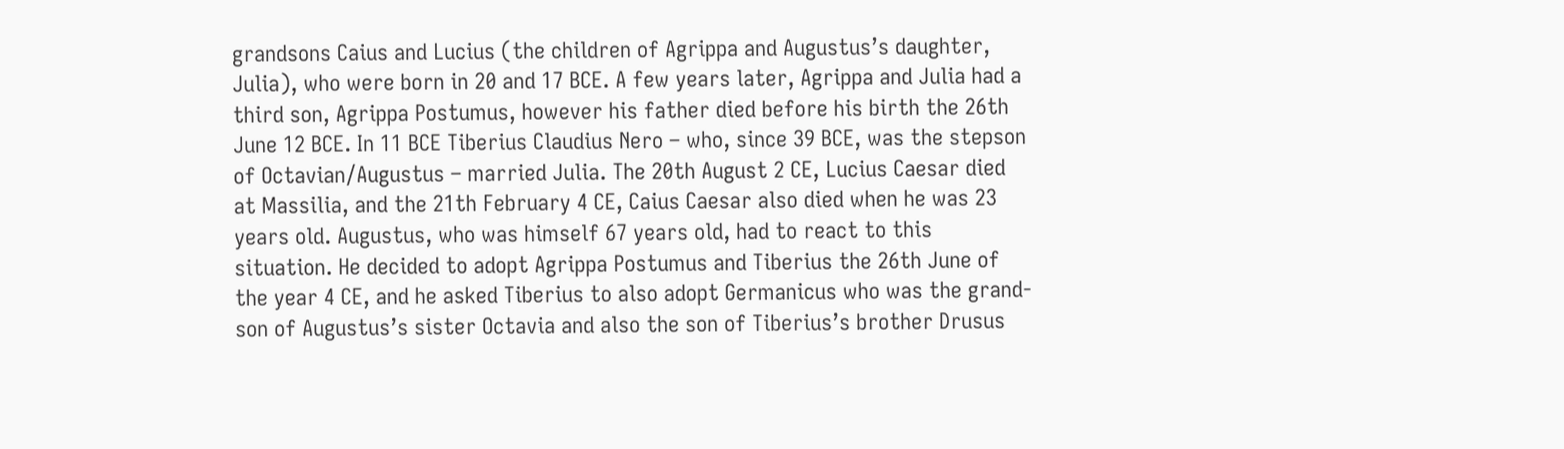grandsons Caius and Lucius (the children of Agrippa and Augustus’s daughter, Julia), who were born in 20 and 17 BCE. A few years later, Agrippa and Julia had a third son, Agrippa Postumus, however his father died before his birth the 26th June 12 BCE. In 11 BCE Tiberius Claudius Nero – who, since 39 BCE, was the stepson of Octavian/Augustus – married Julia. The 20th August 2 CE, Lucius Caesar died at Massilia, and the 21th February 4 CE, Caius Caesar also died when he was 23 years old. Augustus, who was himself 67 years old, had to react to this situation. He decided to adopt Agrippa Postumus and Tiberius the 26th June of the year 4 CE, and he asked Tiberius to also adopt Germanicus who was the grand-son of Augustus’s sister Octavia and also the son of Tiberius’s brother Drusus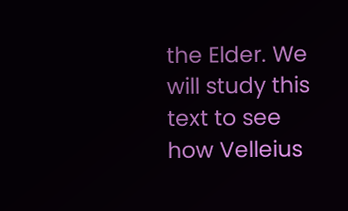the Elder. We will study this text to see how Velleius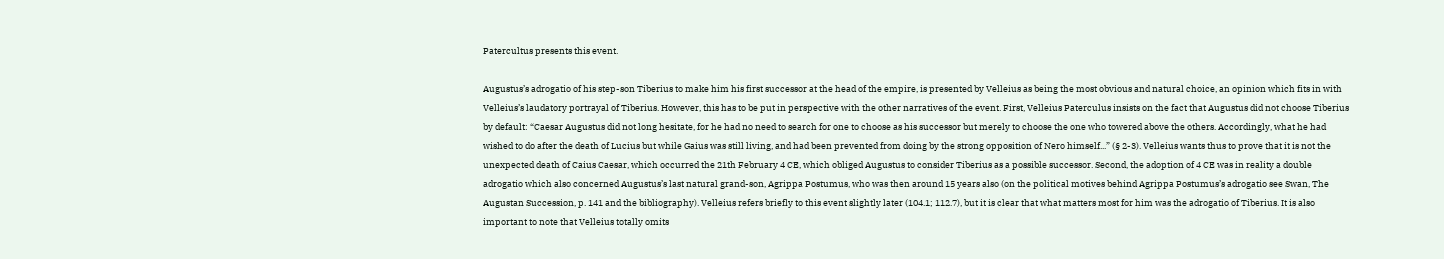Patercultus presents this event.

Augustus’s adrogatio of his step-son Tiberius to make him his first successor at the head of the empire, is presented by Velleius as being the most obvious and natural choice, an opinion which fits in with Velleius’s laudatory portrayal of Tiberius. However, this has to be put in perspective with the other narratives of the event. First, Velleius Paterculus insists on the fact that Augustus did not choose Tiberius by default: “Caesar Augustus did not long hesitate, for he had no need to search for one to choose as his successor but merely to choose the one who towered above the others. Accordingly, what he had wished to do after the death of Lucius but while Gaius was still living, and had been prevented from doing by the strong opposition of Nero himself...” (§ 2-3). Velleius wants thus to prove that it is not the unexpected death of Caius Caesar, which occurred the 21th February 4 CE, which obliged Augustus to consider Tiberius as a possible successor. Second, the adoption of 4 CE was in reality a double adrogatio which also concerned Augustus’s last natural grand-son, Agrippa Postumus, who was then around 15 years also (on the political motives behind Agrippa Postumus’s adrogatio see Swan, The Augustan Succession, p. 141 and the bibliography). Velleius refers briefly to this event slightly later (104.1; 112.7), but it is clear that what matters most for him was the adrogatio of Tiberius. It is also important to note that Velleius totally omits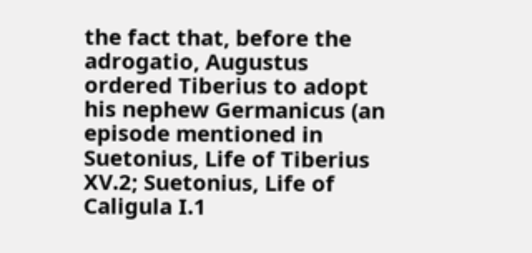the fact that, before the adrogatio, Augustus ordered Tiberius to adopt his nephew Germanicus (an episode mentioned in Suetonius, Life of Tiberius XV.2; Suetonius, Life of Caligula I.1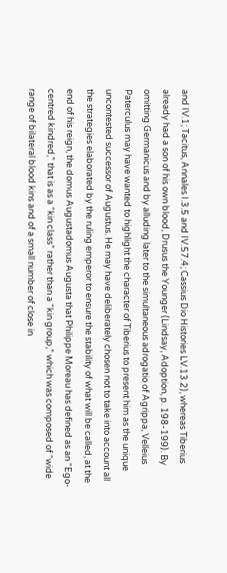and IV.1; Tacitus, Annales I.3.5 and IV.57.4; Cassius Dio Histories LV.13.2), whereas Tiberius already had a son of his own blood, Drusus the Younger (Lindsay, Adoption, p. 198-199). By omitting Germanicus and by alluding later to the simultaneous adrogatio of Agrippa, Velleius Paterculus may have wanted to highlight the character of Tiberius to present him as the unique uncontested successor of Augustus. He may have deliberately chosen not to take into account all the strategies elaborated by the ruling emperor to ensure the stability of what will be called, at the end of his reign, the domus Augustadomus Augusta that Philippe Moreau has defined as an “Ego-centred kindred,” that is as a “kin class” rather than a “kin group,” which was composed of “wide range of bilateral blood kins and of a small number of close in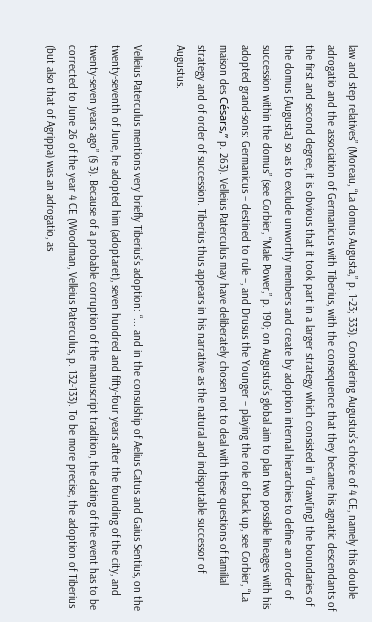law and step relatives” (Moreau, “La domus Augusta,” p. 1-23; 333). Considering Augustus’s choice of 4 CE, namely this double adrogatio and the association of Germanicus with Tiberius, with the consequence that they became his agnatic descendants of the first and second degree, it is obvious that it took part in a larger strategy which consisted in “draw[ing] the boundaries of the domus [Augusta] so as to exclude unworthy members and create by adoption internal hierarchies to define an order of succession within the domus” (see Corbier, “Male Power,” p. 190; on Augustus’s global aim to plan two possible lineages with his adopted grand-sons: Germanicus – destined to rule –, and Drusus the Younger – playing the role of back up, see Corbier, “La maison des Césars,” p. 263). Velleius Paterculus may have deliberately chosen not to deal with these questions of familial strategy and of order of succession. Tiberius thus appears in his narrative as the natural and indisputable successor of Augustus.

Velleius Paterculus mentions very briefly Tiberius’s adoption: “... and in the consulship of Aelius Catus and Gaius Sentius, on the twenty-seventh of June, he adopted him (adoptaret), seven hundred and fifty-four years after the founding of the city, and twenty-seven years ago” (§ 3). Because of a probable corruption of the manuscript tradition, the dating of the event has to be corrected to June 26 of the year 4 CE (Woodman, Velleius Paterculus, p. 132-133). To be more precise, the adoption of Tiberius (but also that of Agrippa) was an adrogatio, as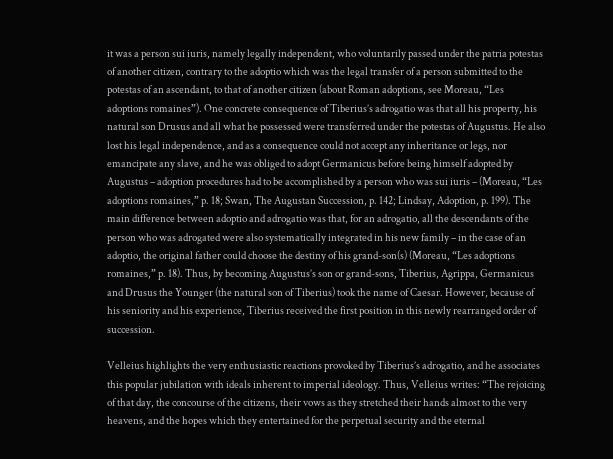it was a person sui iuris, namely legally independent, who voluntarily passed under the patria potestas of another citizen, contrary to the adoptio which was the legal transfer of a person submitted to the potestas of an ascendant, to that of another citizen (about Roman adoptions, see Moreau, “Les adoptions romaines”). One concrete consequence of Tiberius’s adrogatio was that all his property, his natural son Drusus and all what he possessed were transferred under the potestas of Augustus. He also lost his legal independence, and as a consequence could not accept any inheritance or legs, nor emancipate any slave, and he was obliged to adopt Germanicus before being himself adopted by Augustus – adoption procedures had to be accomplished by a person who was sui iuris – (Moreau, “Les adoptions romaines,” p. 18; Swan, The Augustan Succession, p. 142; Lindsay, Adoption, p. 199). The main difference between adoptio and adrogatio was that, for an adrogatio, all the descendants of the person who was adrogated were also systematically integrated in his new family – in the case of an adoptio, the original father could choose the destiny of his grand-son(s) (Moreau, “Les adoptions romaines,” p. 18). Thus, by becoming Augustus’s son or grand-sons, Tiberius, Agrippa, Germanicus and Drusus the Younger (the natural son of Tiberius) took the name of Caesar. However, because of his seniority and his experience, Tiberius received the first position in this newly rearranged order of succession.

Velleius highlights the very enthusiastic reactions provoked by Tiberius’s adrogatio, and he associates this popular jubilation with ideals inherent to imperial ideology. Thus, Velleius writes: “The rejoicing of that day, the concourse of the citizens, their vows as they stretched their hands almost to the very heavens, and the hopes which they entertained for the perpetual security and the eternal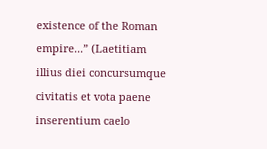existence of the Roman empire...” (Laetitiam illius diei concursumque civitatis et vota paene inserentium caelo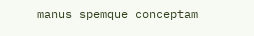manus spemque conceptam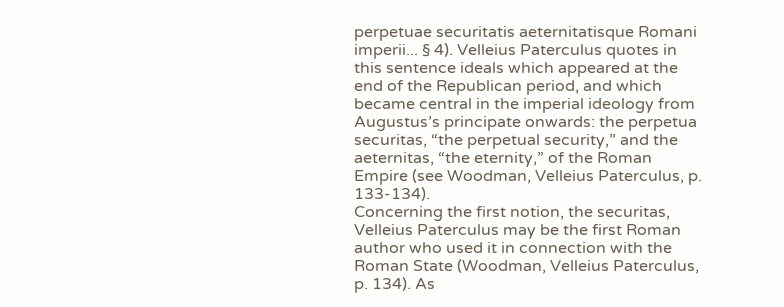perpetuae securitatis aeternitatisque Romani imperii... § 4). Velleius Paterculus quotes in this sentence ideals which appeared at the end of the Republican period, and which became central in the imperial ideology from Augustus’s principate onwards: the perpetua securitas, “the perpetual security,” and the aeternitas, “the eternity,” of the Roman Empire (see Woodman, Velleius Paterculus, p. 133-134).
Concerning the first notion, the securitas, Velleius Paterculus may be the first Roman author who used it in connection with the Roman State (Woodman, Velleius Paterculus, p. 134). As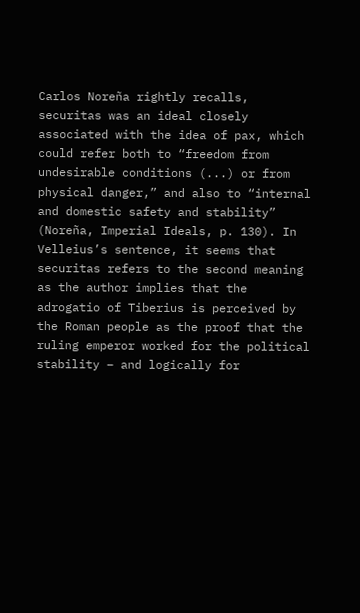Carlos Noreña rightly recalls, securitas was an ideal closely associated with the idea of pax, which could refer both to “freedom from undesirable conditions (...) or from physical danger,” and also to “internal and domestic safety and stability” (Noreña, Imperial Ideals, p. 130). In Velleius’s sentence, it seems that securitas refers to the second meaning as the author implies that the adrogatio of Tiberius is perceived by the Roman people as the proof that the ruling emperor worked for the political stability – and logically for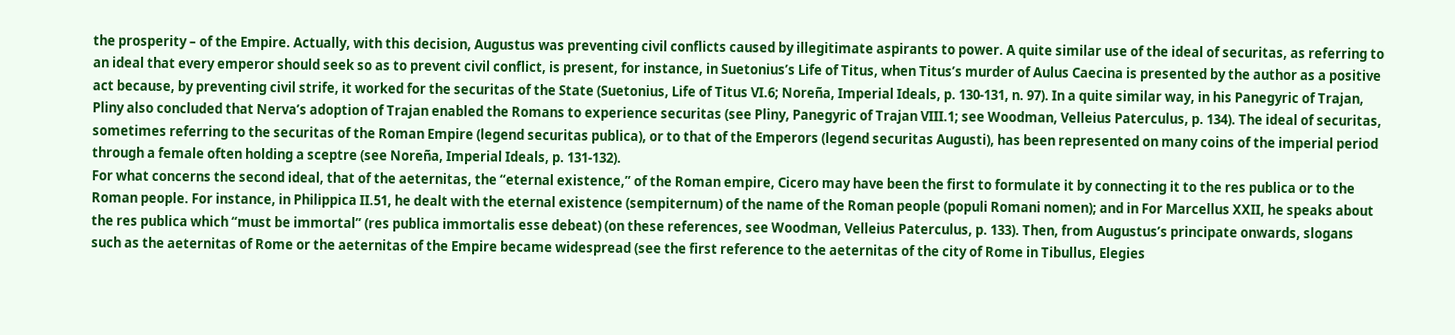the prosperity – of the Empire. Actually, with this decision, Augustus was preventing civil conflicts caused by illegitimate aspirants to power. A quite similar use of the ideal of securitas, as referring to an ideal that every emperor should seek so as to prevent civil conflict, is present, for instance, in Suetonius’s Life of Titus, when Titus’s murder of Aulus Caecina is presented by the author as a positive act because, by preventing civil strife, it worked for the securitas of the State (Suetonius, Life of Titus VI.6; Noreña, Imperial Ideals, p. 130-131, n. 97). In a quite similar way, in his Panegyric of Trajan, Pliny also concluded that Nerva’s adoption of Trajan enabled the Romans to experience securitas (see Pliny, Panegyric of Trajan VIII.1; see Woodman, Velleius Paterculus, p. 134). The ideal of securitas, sometimes referring to the securitas of the Roman Empire (legend securitas publica), or to that of the Emperors (legend securitas Augusti), has been represented on many coins of the imperial period through a female often holding a sceptre (see Noreña, Imperial Ideals, p. 131-132).
For what concerns the second ideal, that of the aeternitas, the “eternal existence,” of the Roman empire, Cicero may have been the first to formulate it by connecting it to the res publica or to the Roman people. For instance, in Philippica II.51, he dealt with the eternal existence (sempiternum) of the name of the Roman people (populi Romani nomen); and in For Marcellus XXII, he speaks about the res publica which “must be immortal” (res publica immortalis esse debeat) (on these references, see Woodman, Velleius Paterculus, p. 133). Then, from Augustus’s principate onwards, slogans such as the aeternitas of Rome or the aeternitas of the Empire became widespread (see the first reference to the aeternitas of the city of Rome in Tibullus, Elegies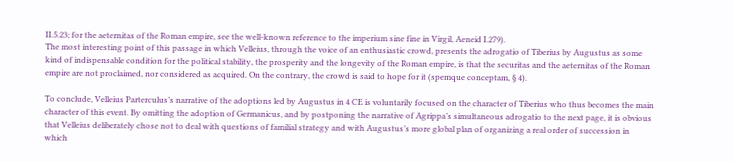II.5.23; for the aeternitas of the Roman empire, see the well-known reference to the imperium sine fine in Virgil, Aeneid I.279).
The most interesting point of this passage in which Velleius, through the voice of an enthusiastic crowd, presents the adrogatio of Tiberius by Augustus as some kind of indispensable condition for the political stability, the prosperity and the longevity of the Roman empire, is that the securitas and the aeternitas of the Roman empire are not proclaimed, nor considered as acquired. On the contrary, the crowd is said to hope for it (spemque conceptam, § 4).

To conclude, Velleius Parterculus’s narrative of the adoptions led by Augustus in 4 CE is voluntarily focused on the character of Tiberius who thus becomes the main character of this event. By omitting the adoption of Germanicus, and by postponing the narrative of Agrippa’s simultaneous adrogatio to the next page, it is obvious that Velleius deliberately chose not to deal with questions of familial strategy and with Augustus’s more global plan of organizing a real order of succession in which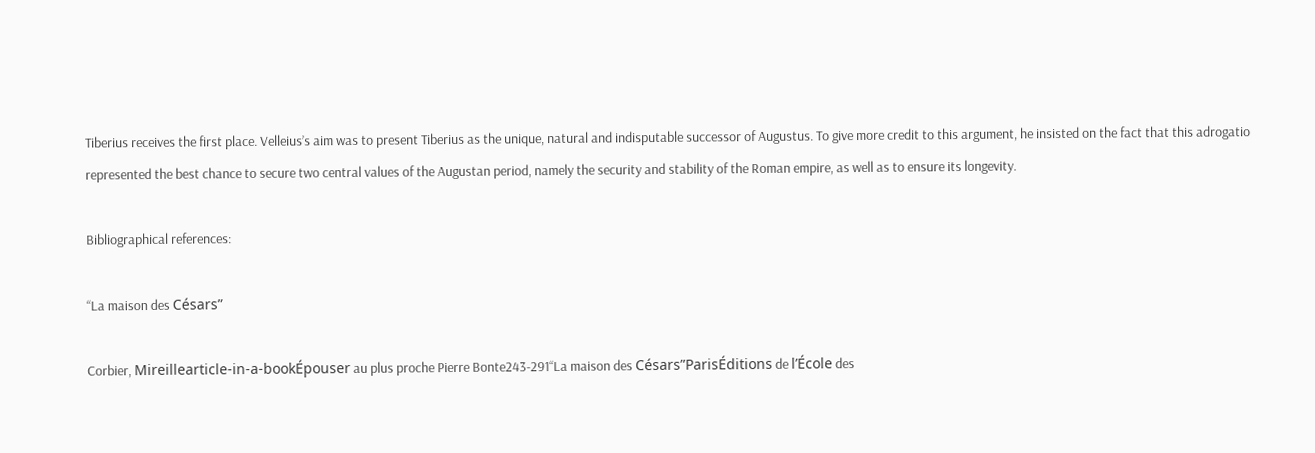Tiberius receives the first place. Velleius’s aim was to present Tiberius as the unique, natural and indisputable successor of Augustus. To give more credit to this argument, he insisted on the fact that this adrogatio represented the best chance to secure two central values of the Augustan period, namely the security and stability of the Roman empire, as well as to ensure its longevity.

Bibliographical references:

“La maison des Césars”

Corbier, Mireillearticle-in-a-bookÉpouser au plus proche Pierre Bonte243-291“La maison des Césars”ParisÉditions de l’École des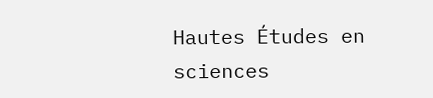Hautes Études en sciences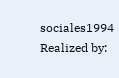sociales1994
Realized by: